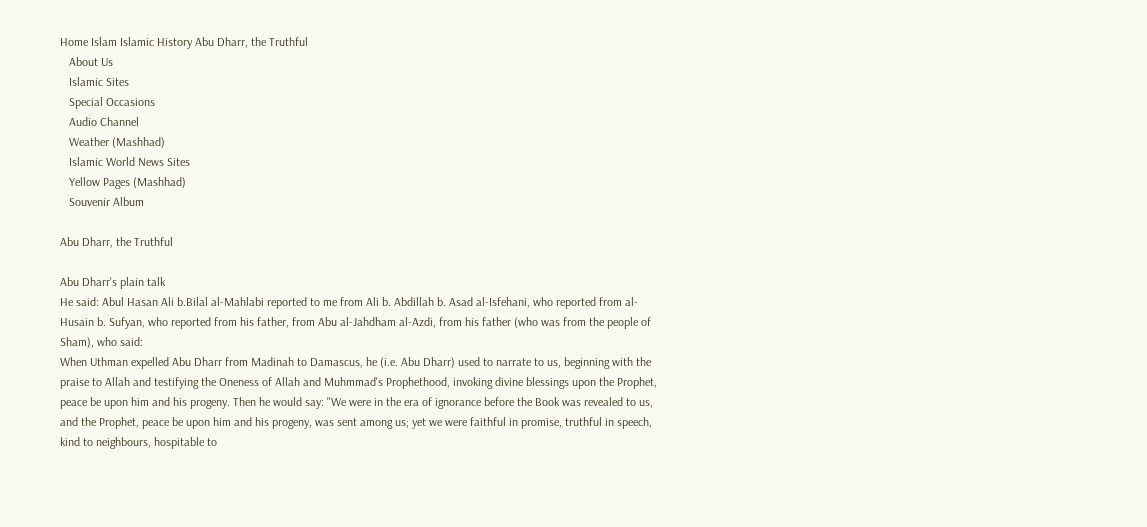Home Islam Islamic History Abu Dharr, the Truthful
   About Us
   Islamic Sites
   Special Occasions
   Audio Channel
   Weather (Mashhad)
   Islamic World News Sites
   Yellow Pages (Mashhad)
   Souvenir Album

Abu Dharr, the Truthful

Abu Dharr's plain talk
He said: Abul Hasan Ali b.Bilal al-Mahlabi reported to me from Ali b. Abdillah b. Asad al-Isfehani, who reported from al-Husain b. Sufyan, who reported from his father, from Abu al-Jahdham al-Azdi, from his father (who was from the people of Sham), who said:
When Uthman expelled Abu Dharr from Madinah to Damascus, he (i.e. Abu Dharr) used to narrate to us, beginning with the praise to Allah and testifying the Oneness of Allah and Muhmmad's Prophethood, invoking divine blessings upon the Prophet, peace be upon him and his progeny. Then he would say: "We were in the era of ignorance before the Book was revealed to us, and the Prophet, peace be upon him and his progeny, was sent among us; yet we were faithful in promise, truthful in speech, kind to neighbours, hospitable to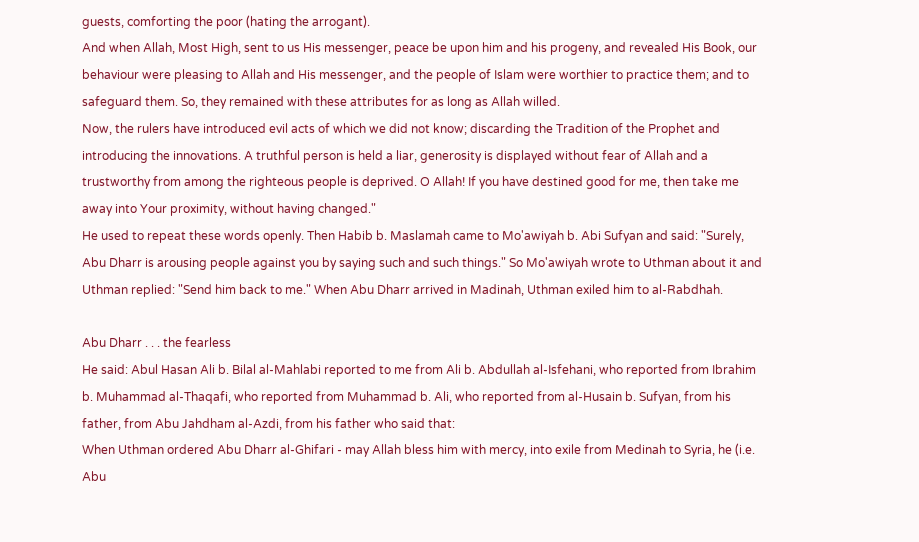guests, comforting the poor (hating the arrogant).
And when Allah, Most High, sent to us His messenger, peace be upon him and his progeny, and revealed His Book, our behaviour were pleasing to Allah and His messenger, and the people of Islam were worthier to practice them; and to safeguard them. So, they remained with these attributes for as long as Allah willed.
Now, the rulers have introduced evil acts of which we did not know; discarding the Tradition of the Prophet and introducing the innovations. A truthful person is held a liar, generosity is displayed without fear of Allah and a trustworthy from among the righteous people is deprived. O Allah! If you have destined good for me, then take me away into Your proximity, without having changed."
He used to repeat these words openly. Then Habib b. Maslamah came to Mo'awiyah b. Abi Sufyan and said: "Surely, Abu Dharr is arousing people against you by saying such and such things." So Mo'awiyah wrote to Uthman about it and Uthman replied: "Send him back to me." When Abu Dharr arrived in Madinah, Uthman exiled him to al-Rabdhah.

Abu Dharr . . . the fearless
He said: Abul Hasan Ali b. Bilal al-Mahlabi reported to me from Ali b. Abdullah al-Isfehani, who reported from Ibrahim b. Muhammad al-Thaqafi, who reported from Muhammad b. Ali, who reported from al-Husain b. Sufyan, from his father, from Abu Jahdham al-Azdi, from his father who said that:
When Uthman ordered Abu Dharr al-Ghifari - may Allah bless him with mercy, into exile from Medinah to Syria, he (i.e. Abu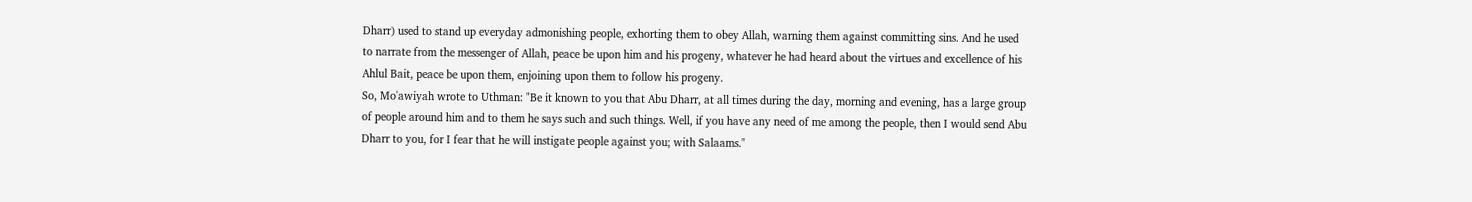Dharr) used to stand up everyday admonishing people, exhorting them to obey Allah, warning them against committing sins. And he used to narrate from the messenger of Allah, peace be upon him and his progeny, whatever he had heard about the virtues and excellence of his Ahlul Bait, peace be upon them, enjoining upon them to follow his progeny.
So, Mo'awiyah wrote to Uthman: "Be it known to you that Abu Dharr, at all times during the day, morning and evening, has a large group of people around him and to them he says such and such things. Well, if you have any need of me among the people, then I would send Abu Dharr to you, for I fear that he will instigate people against you; with Salaams."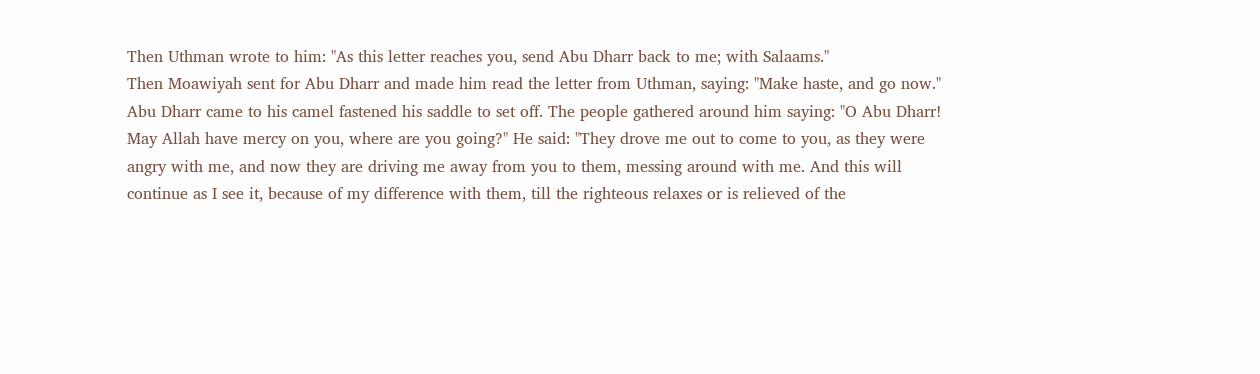Then Uthman wrote to him: "As this letter reaches you, send Abu Dharr back to me; with Salaams."
Then Moawiyah sent for Abu Dharr and made him read the letter from Uthman, saying: "Make haste, and go now." Abu Dharr came to his camel fastened his saddle to set off. The people gathered around him saying: "O Abu Dharr! May Allah have mercy on you, where are you going?" He said: "They drove me out to come to you, as they were angry with me, and now they are driving me away from you to them, messing around with me. And this will continue as I see it, because of my difference with them, till the righteous relaxes or is relieved of the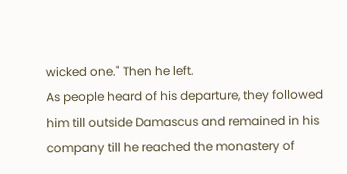wicked one." Then he left.
As people heard of his departure, they followed him till outside Damascus and remained in his company till he reached the monastery of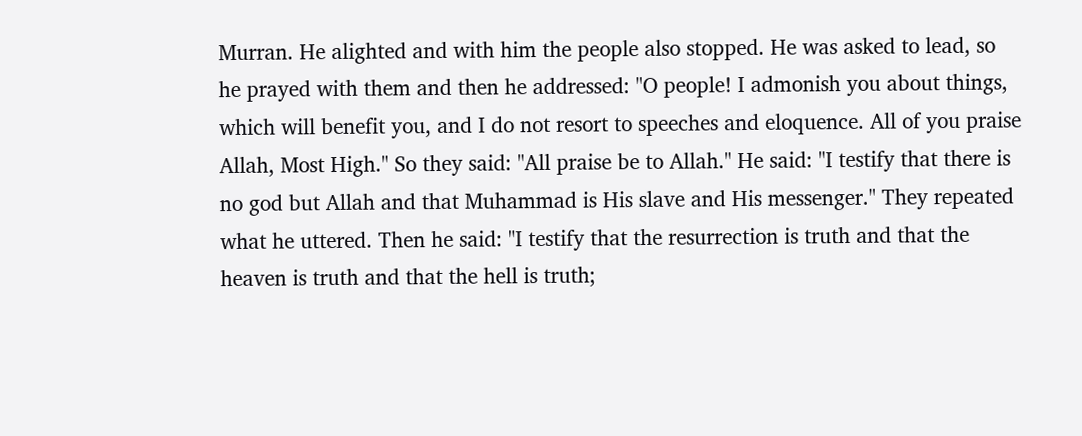Murran. He alighted and with him the people also stopped. He was asked to lead, so he prayed with them and then he addressed: "O people! I admonish you about things, which will benefit you, and I do not resort to speeches and eloquence. All of you praise Allah, Most High." So they said: "All praise be to Allah." He said: "I testify that there is no god but Allah and that Muhammad is His slave and His messenger." They repeated what he uttered. Then he said: "I testify that the resurrection is truth and that the heaven is truth and that the hell is truth;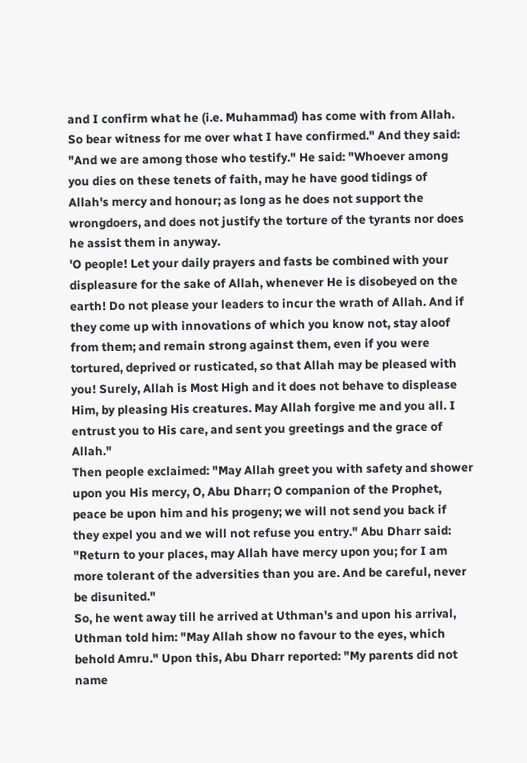and I confirm what he (i.e. Muhammad) has come with from Allah. So bear witness for me over what I have confirmed." And they said: "And we are among those who testify." He said: "Whoever among you dies on these tenets of faith, may he have good tidings of Allah's mercy and honour; as long as he does not support the wrongdoers, and does not justify the torture of the tyrants nor does he assist them in anyway.
'O people! Let your daily prayers and fasts be combined with your displeasure for the sake of Allah, whenever He is disobeyed on the earth! Do not please your leaders to incur the wrath of Allah. And if they come up with innovations of which you know not, stay aloof from them; and remain strong against them, even if you were tortured, deprived or rusticated, so that Allah may be pleased with you! Surely, Allah is Most High and it does not behave to displease Him, by pleasing His creatures. May Allah forgive me and you all. I entrust you to His care, and sent you greetings and the grace of Allah."
Then people exclaimed: "May Allah greet you with safety and shower upon you His mercy, O, Abu Dharr; O companion of the Prophet, peace be upon him and his progeny; we will not send you back if they expel you and we will not refuse you entry." Abu Dharr said: "Return to your places, may Allah have mercy upon you; for I am more tolerant of the adversities than you are. And be careful, never be disunited."
So, he went away till he arrived at Uthman's and upon his arrival, Uthman told him: "May Allah show no favour to the eyes, which behold Amru." Upon this, Abu Dharr reported: "My parents did not name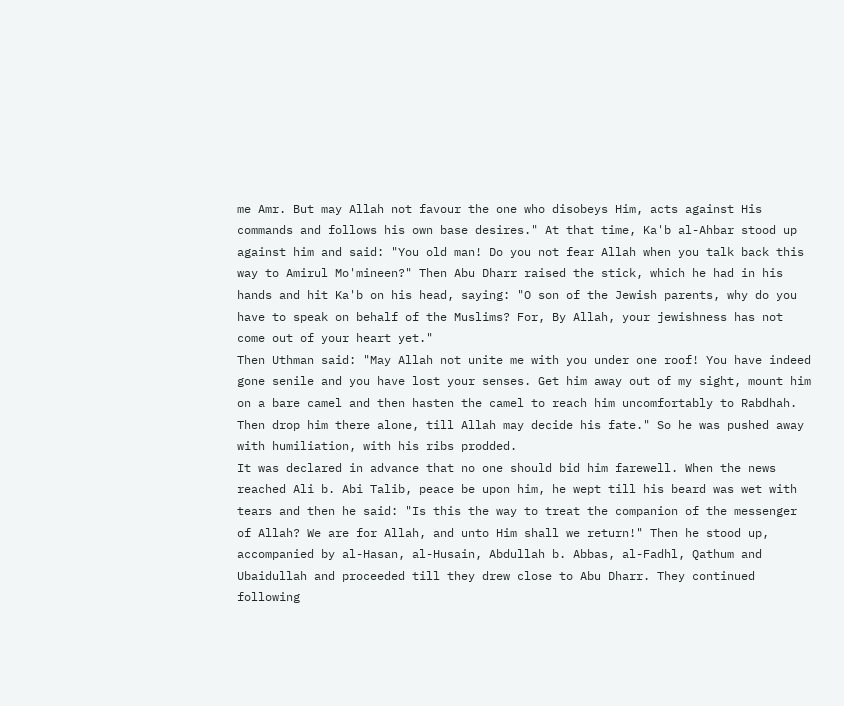me Amr. But may Allah not favour the one who disobeys Him, acts against His commands and follows his own base desires." At that time, Ka'b al-Ahbar stood up against him and said: "You old man! Do you not fear Allah when you talk back this way to Amirul Mo'mineen?" Then Abu Dharr raised the stick, which he had in his hands and hit Ka'b on his head, saying: "O son of the Jewish parents, why do you have to speak on behalf of the Muslims? For, By Allah, your jewishness has not come out of your heart yet."
Then Uthman said: "May Allah not unite me with you under one roof! You have indeed gone senile and you have lost your senses. Get him away out of my sight, mount him on a bare camel and then hasten the camel to reach him uncomfortably to Rabdhah. Then drop him there alone, till Allah may decide his fate." So he was pushed away with humiliation, with his ribs prodded.
It was declared in advance that no one should bid him farewell. When the news reached Ali b. Abi Talib, peace be upon him, he wept till his beard was wet with tears and then he said: "Is this the way to treat the companion of the messenger of Allah? We are for Allah, and unto Him shall we return!" Then he stood up, accompanied by al-Hasan, al-Husain, Abdullah b. Abbas, al-Fadhl, Qathum and Ubaidullah and proceeded till they drew close to Abu Dharr. They continued following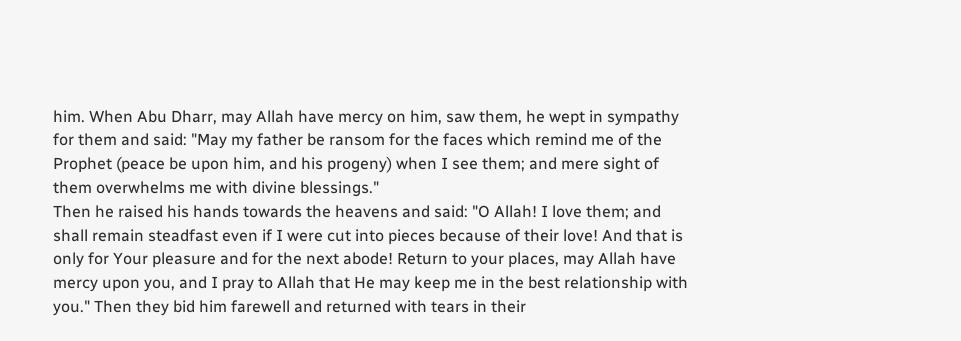him. When Abu Dharr, may Allah have mercy on him, saw them, he wept in sympathy for them and said: "May my father be ransom for the faces which remind me of the Prophet (peace be upon him, and his progeny) when I see them; and mere sight of them overwhelms me with divine blessings."
Then he raised his hands towards the heavens and said: "O Allah! I love them; and shall remain steadfast even if I were cut into pieces because of their love! And that is only for Your pleasure and for the next abode! Return to your places, may Allah have mercy upon you, and I pray to Allah that He may keep me in the best relationship with you." Then they bid him farewell and returned with tears in their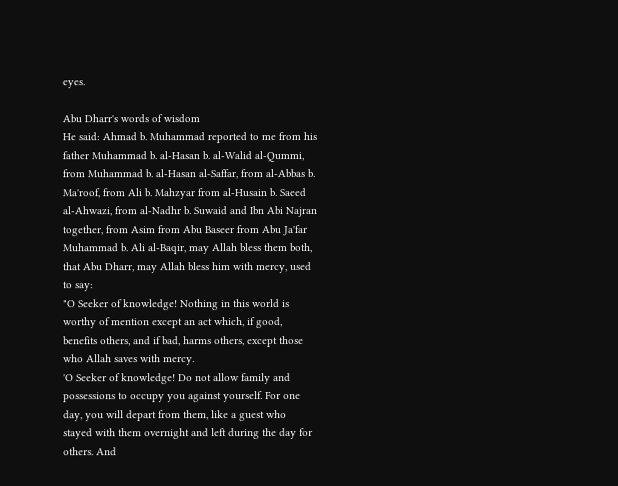eyes.

Abu Dharr's words of wisdom
He said: Ahmad b. Muhammad reported to me from his father Muhammad b. al-Hasan b. al-Walid al-Qummi, from Muhammad b. al-Hasan al-Saffar, from al-Abbas b. Ma'roof, from Ali b. Mahzyar from al-Husain b. Saeed al-Ahwazi, from al-Nadhr b. Suwaid and Ibn Abi Najran together, from Asim from Abu Baseer from Abu Ja'far Muhammad b. Ali al-Baqir, may Allah bless them both, that Abu Dharr, may Allah bless him with mercy, used to say:
"O Seeker of knowledge! Nothing in this world is worthy of mention except an act which, if good, benefits others, and if bad, harms others, except those who Allah saves with mercy.
'O Seeker of knowledge! Do not allow family and possessions to occupy you against yourself. For one day, you will depart from them, like a guest who stayed with them overnight and left during the day for others. And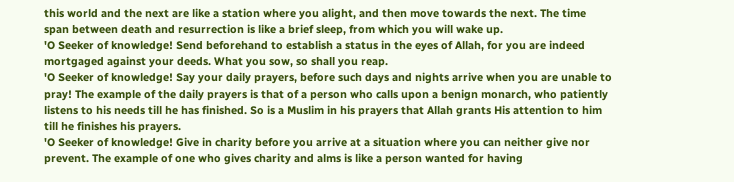this world and the next are like a station where you alight, and then move towards the next. The time span between death and resurrection is like a brief sleep, from which you will wake up.
'O Seeker of knowledge! Send beforehand to establish a status in the eyes of Allah, for you are indeed mortgaged against your deeds. What you sow, so shall you reap.
'O Seeker of knowledge! Say your daily prayers, before such days and nights arrive when you are unable to pray! The example of the daily prayers is that of a person who calls upon a benign monarch, who patiently listens to his needs till he has finished. So is a Muslim in his prayers that Allah grants His attention to him till he finishes his prayers.
'O Seeker of knowledge! Give in charity before you arrive at a situation where you can neither give nor prevent. The example of one who gives charity and alms is like a person wanted for having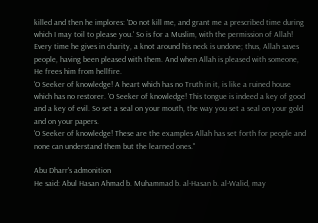killed and then he implores: 'Do not kill me, and grant me a prescribed time during which I may toil to please you.' So is for a Muslim, with the permission of Allah! Every time he gives in charity, a knot around his neck is undone; thus, Allah saves people, having been pleased with them. And when Allah is pleased with someone, He frees him from hellfire.
'O Seeker of knowledge! A heart which has no Truth in it, is like a ruined house which has no restorer. 'O Seeker of knowledge! This tongue is indeed a key of good and a key of evil. So set a seal on your mouth, the way you set a seal on your gold and on your papers.
'O Seeker of knowledge! These are the examples Allah has set forth for people and none can understand them but the learned ones."

Abu Dharr's admonition
He said: Abul Hasan Ahmad b. Muhammad b. al-Hasan b. al-Walid, may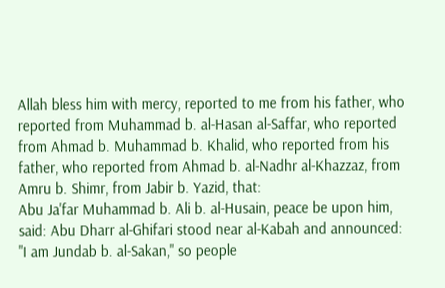Allah bless him with mercy, reported to me from his father, who reported from Muhammad b. al-Hasan al-Saffar, who reported from Ahmad b. Muhammad b. Khalid, who reported from his father, who reported from Ahmad b. al-Nadhr al-Khazzaz, from Amru b. Shimr, from Jabir b. Yazid, that:
Abu Ja'far Muhammad b. Ali b. al-Husain, peace be upon him, said: Abu Dharr al-Ghifari stood near al-Kabah and announced: "I am Jundab b. al-Sakan," so people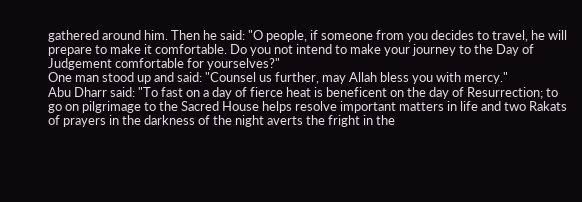gathered around him. Then he said: "O people, if someone from you decides to travel, he will prepare to make it comfortable. Do you not intend to make your journey to the Day of Judgement comfortable for yourselves?"
One man stood up and said: "Counsel us further, may Allah bless you with mercy."
Abu Dharr said: "To fast on a day of fierce heat is beneficent on the day of Resurrection; to go on pilgrimage to the Sacred House helps resolve important matters in life and two Rakats of prayers in the darkness of the night averts the fright in the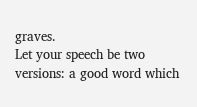graves.
Let your speech be two versions: a good word which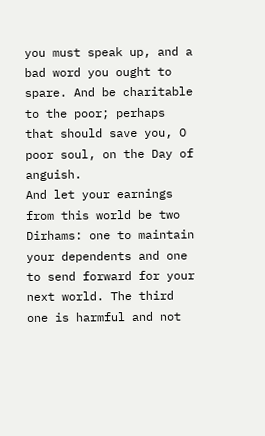you must speak up, and a bad word you ought to spare. And be charitable to the poor; perhaps that should save you, O poor soul, on the Day of anguish.
And let your earnings from this world be two Dirhams: one to maintain your dependents and one to send forward for your next world. The third one is harmful and not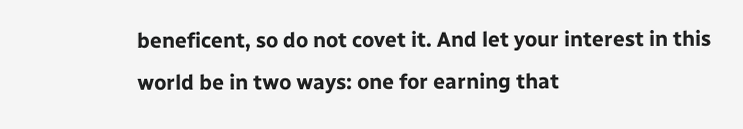beneficent, so do not covet it. And let your interest in this world be in two ways: one for earning that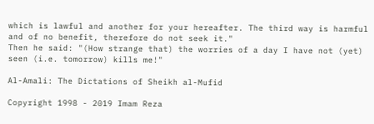which is lawful and another for your hereafter. The third way is harmful and of no benefit, therefore do not seek it."
Then he said: "(How strange that) the worries of a day I have not (yet) seen (i.e. tomorrow) kills me!"

Al-Amali: The Dictations of Sheikh al-Mufid

Copyright 1998 - 2019 Imam Reza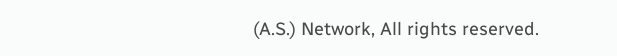(A.S.) Network, All rights reserved.